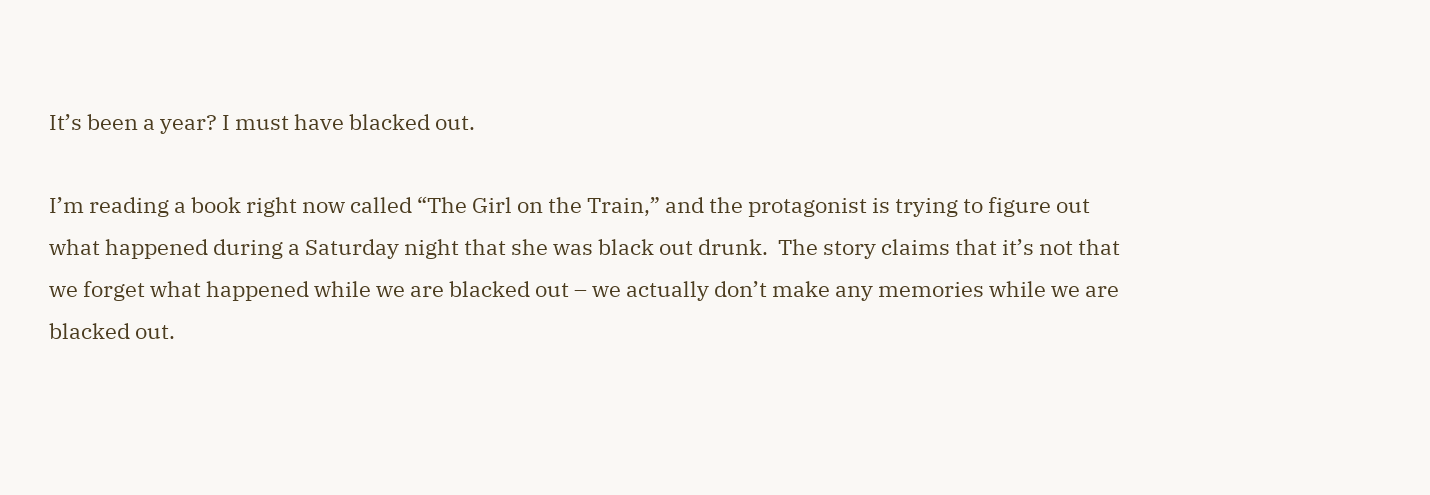It’s been a year? I must have blacked out.

I’m reading a book right now called “The Girl on the Train,” and the protagonist is trying to figure out what happened during a Saturday night that she was black out drunk.  The story claims that it’s not that we forget what happened while we are blacked out – we actually don’t make any memories while we are blacked out.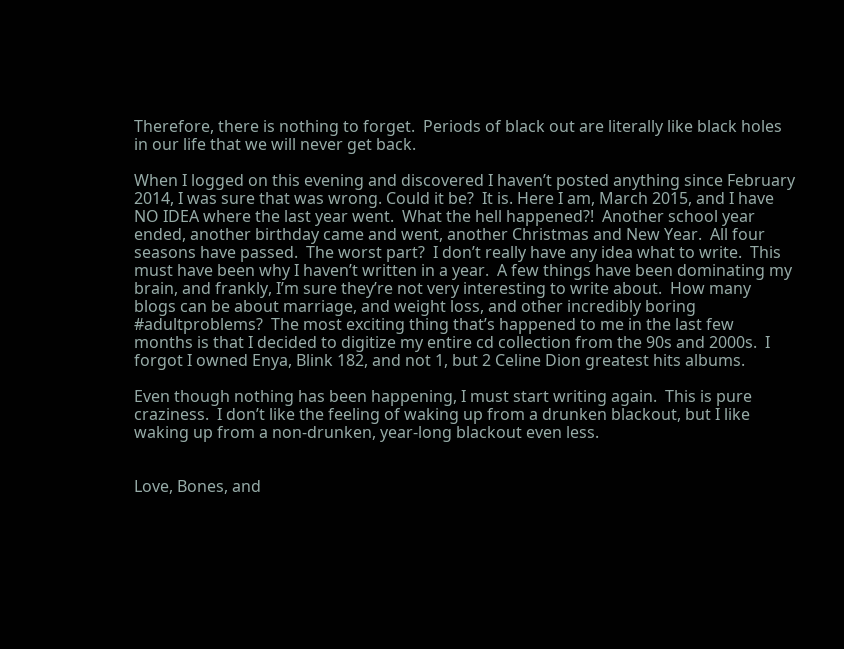Therefore, there is nothing to forget.  Periods of black out are literally like black holes in our life that we will never get back.

When I logged on this evening and discovered I haven’t posted anything since February 2014, I was sure that was wrong. Could it be?  It is. Here I am, March 2015, and I have NO IDEA where the last year went.  What the hell happened?!  Another school year ended, another birthday came and went, another Christmas and New Year.  All four seasons have passed.  The worst part?  I don’t really have any idea what to write.  This must have been why I haven’t written in a year.  A few things have been dominating my brain, and frankly, I’m sure they’re not very interesting to write about.  How many blogs can be about marriage, and weight loss, and other incredibly boring #adultproblems?  The most exciting thing that’s happened to me in the last few months is that I decided to digitize my entire cd collection from the 90s and 2000s.  I forgot I owned Enya, Blink 182, and not 1, but 2 Celine Dion greatest hits albums.

Even though nothing has been happening, I must start writing again.  This is pure craziness.  I don’t like the feeling of waking up from a drunken blackout, but I like waking up from a non-drunken, year-long blackout even less.


Love, Bones, and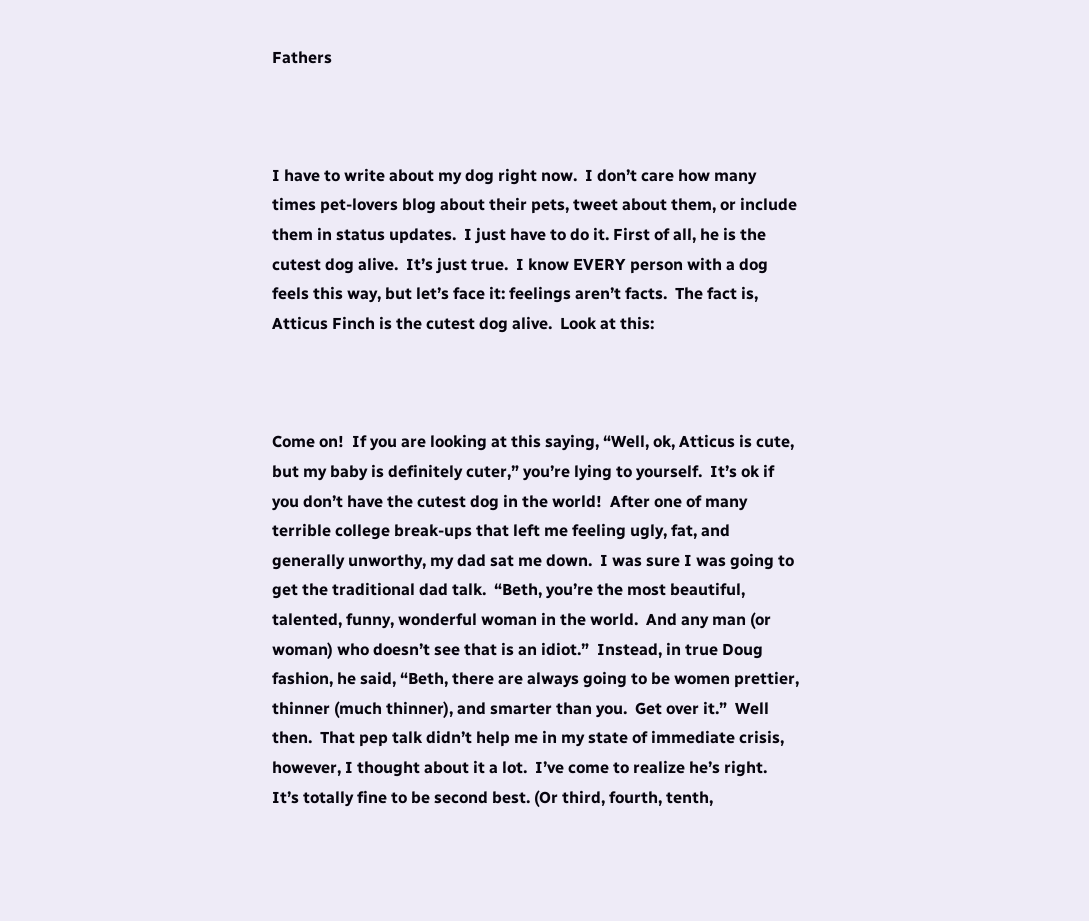Fathers



I have to write about my dog right now.  I don’t care how many times pet-lovers blog about their pets, tweet about them, or include them in status updates.  I just have to do it. First of all, he is the cutest dog alive.  It’s just true.  I know EVERY person with a dog feels this way, but let’s face it: feelings aren’t facts.  The fact is, Atticus Finch is the cutest dog alive.  Look at this:



Come on!  If you are looking at this saying, “Well, ok, Atticus is cute, but my baby is definitely cuter,” you’re lying to yourself.  It’s ok if you don’t have the cutest dog in the world!  After one of many terrible college break-ups that left me feeling ugly, fat, and generally unworthy, my dad sat me down.  I was sure I was going to get the traditional dad talk.  “Beth, you’re the most beautiful, talented, funny, wonderful woman in the world.  And any man (or woman) who doesn’t see that is an idiot.”  Instead, in true Doug fashion, he said, “Beth, there are always going to be women prettier, thinner (much thinner), and smarter than you.  Get over it.”  Well then.  That pep talk didn’t help me in my state of immediate crisis, however, I thought about it a lot.  I’ve come to realize he’s right.  It’s totally fine to be second best. (Or third, fourth, tenth,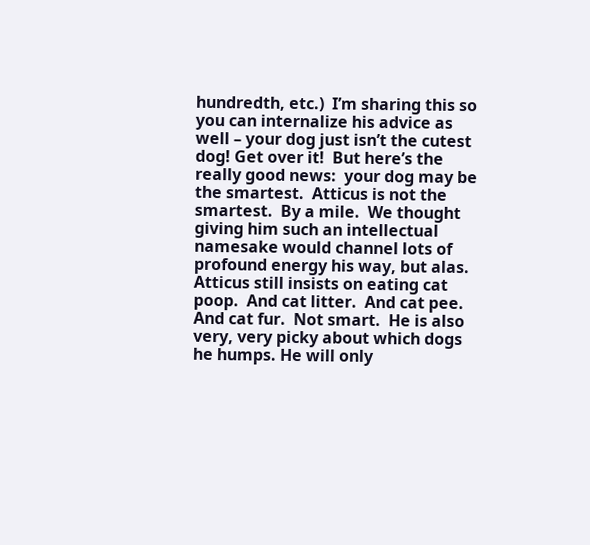hundredth, etc.)  I’m sharing this so you can internalize his advice as well – your dog just isn’t the cutest dog! Get over it!  But here’s the really good news:  your dog may be the smartest.  Atticus is not the smartest.  By a mile.  We thought giving him such an intellectual namesake would channel lots of profound energy his way, but alas.  Atticus still insists on eating cat poop.  And cat litter.  And cat pee.  And cat fur.  Not smart.  He is also very, very picky about which dogs he humps. He will only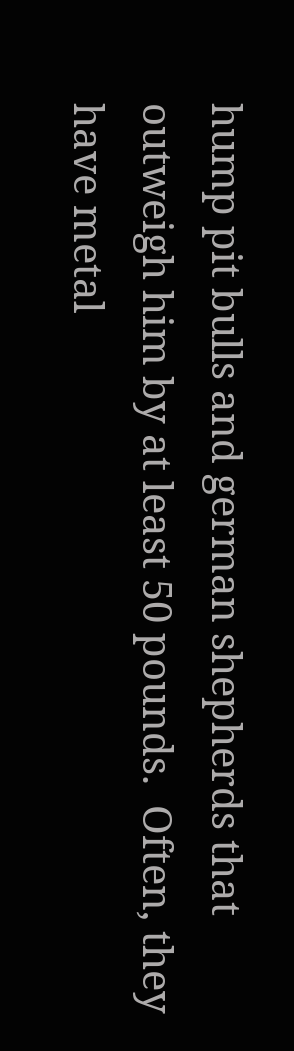hump pit bulls and german shepherds that outweigh him by at least 50 pounds.  Often, they have metal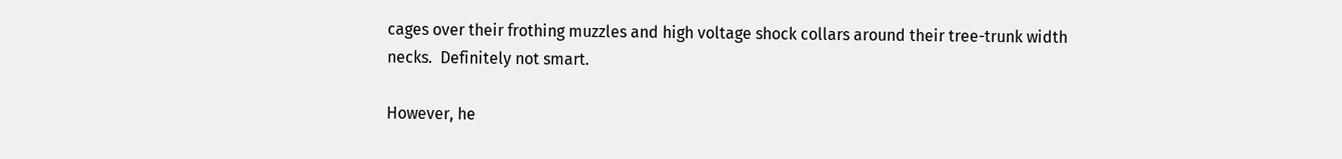cages over their frothing muzzles and high voltage shock collars around their tree-trunk width necks.  Definitely not smart.

However, he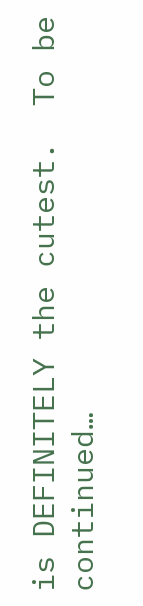is DEFINITELY the cutest.  To be continued…